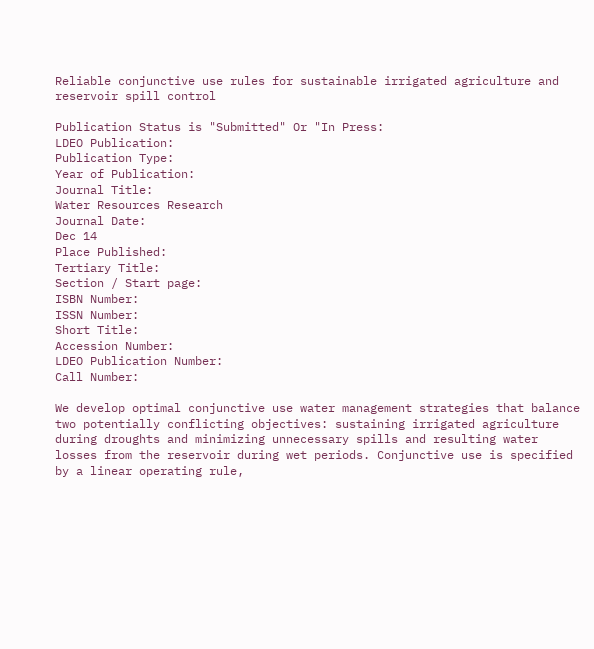Reliable conjunctive use rules for sustainable irrigated agriculture and reservoir spill control

Publication Status is "Submitted" Or "In Press:
LDEO Publication:
Publication Type:
Year of Publication:
Journal Title:
Water Resources Research
Journal Date:
Dec 14
Place Published:
Tertiary Title:
Section / Start page:
ISBN Number:
ISSN Number:
Short Title:
Accession Number:
LDEO Publication Number:
Call Number:

We develop optimal conjunctive use water management strategies that balance two potentially conflicting objectives: sustaining irrigated agriculture during droughts and minimizing unnecessary spills and resulting water losses from the reservoir during wet periods. Conjunctive use is specified by a linear operating rule,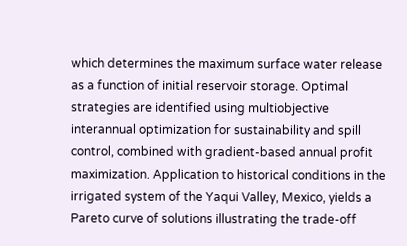which determines the maximum surface water release as a function of initial reservoir storage. Optimal strategies are identified using multiobjective interannual optimization for sustainability and spill control, combined with gradient-based annual profit maximization. Application to historical conditions in the irrigated system of the Yaqui Valley, Mexico, yields a Pareto curve of solutions illustrating the trade-off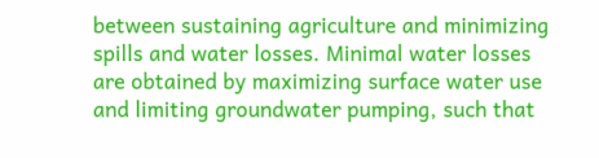between sustaining agriculture and minimizing spills and water losses. Minimal water losses are obtained by maximizing surface water use and limiting groundwater pumping, such that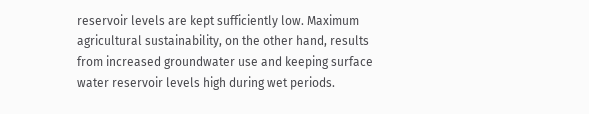reservoir levels are kept sufficiently low. Maximum agricultural sustainability, on the other hand, results from increased groundwater use and keeping surface water reservoir levels high during wet periods.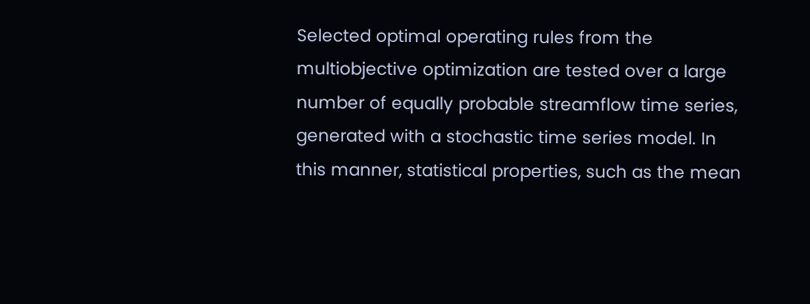Selected optimal operating rules from the multiobjective optimization are tested over a large number of equally probable streamflow time series, generated with a stochastic time series model. In this manner, statistical properties, such as the mean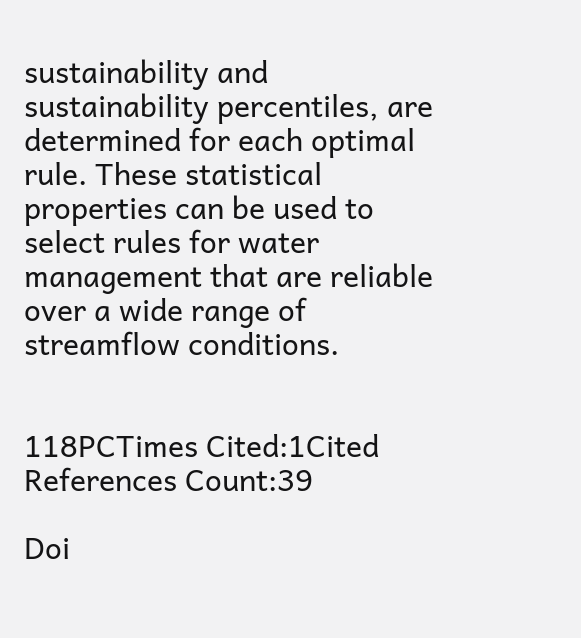sustainability and sustainability percentiles, are determined for each optimal rule. These statistical properties can be used to select rules for water management that are reliable over a wide range of streamflow conditions.


118PCTimes Cited:1Cited References Count:39

Doi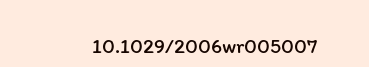10.1029/2006wr005007